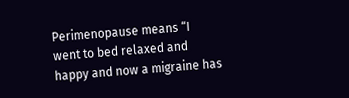Perimenopause means “I went to bed relaxed and happy and now a migraine has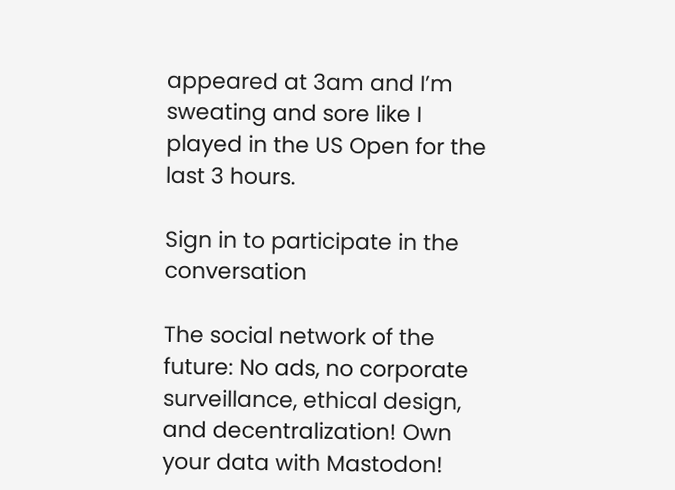appeared at 3am and I’m sweating and sore like I played in the US Open for the last 3 hours.

Sign in to participate in the conversation

The social network of the future: No ads, no corporate surveillance, ethical design, and decentralization! Own your data with Mastodon!